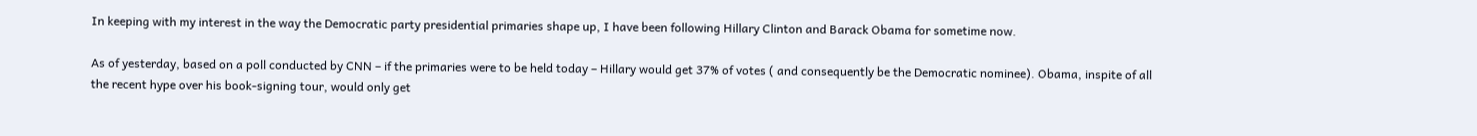In keeping with my interest in the way the Democratic party presidential primaries shape up, I have been following Hillary Clinton and Barack Obama for sometime now.

As of yesterday, based on a poll conducted by CNN – if the primaries were to be held today – Hillary would get 37% of votes ( and consequently be the Democratic nominee). Obama, inspite of all the recent hype over his book-signing tour, would only get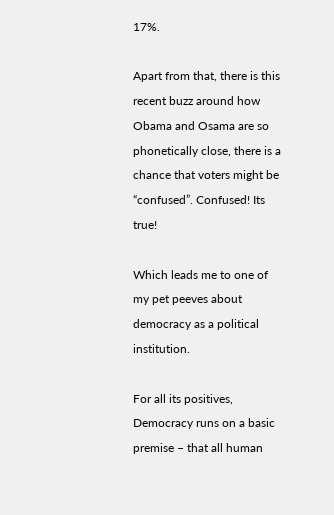17%.

Apart from that, there is this recent buzz around how Obama and Osama are so phonetically close, there is a chance that voters might be “confused”. Confused! Its true!

Which leads me to one of my pet peeves about democracy as a political institution.

For all its positives, Democracy runs on a basic premise – that all human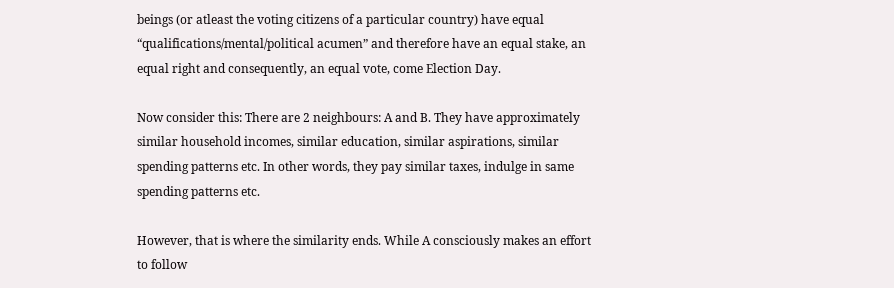beings (or atleast the voting citizens of a particular country) have equal “qualifications/mental/political acumen” and therefore have an equal stake, an equal right and consequently, an equal vote, come Election Day.

Now consider this: There are 2 neighbours: A and B. They have approximately similar household incomes, similar education, similar aspirations, similar spending patterns etc. In other words, they pay similar taxes, indulge in same spending patterns etc.

However, that is where the similarity ends. While A consciously makes an effort to follow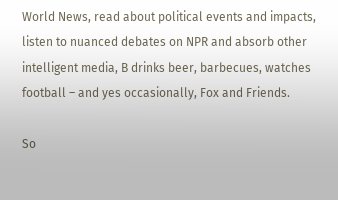World News, read about political events and impacts, listen to nuanced debates on NPR and absorb other intelligent media, B drinks beer, barbecues, watches football – and yes occasionally, Fox and Friends.

So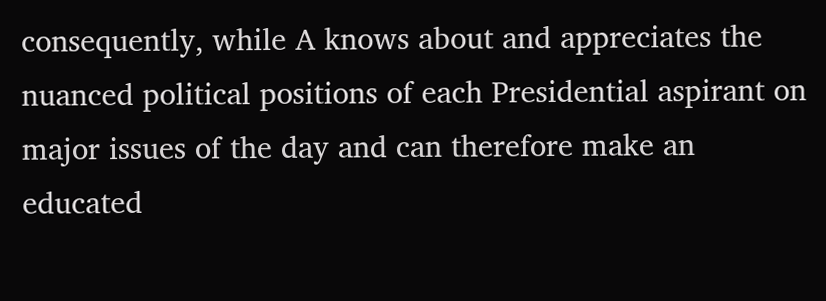consequently, while A knows about and appreciates the nuanced political positions of each Presidential aspirant on major issues of the day and can therefore make an educated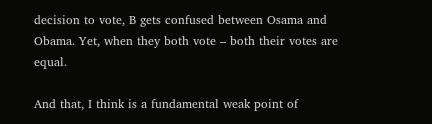decision to vote, B gets confused between Osama and Obama. Yet, when they both vote – both their votes are equal.

And that, I think is a fundamental weak point of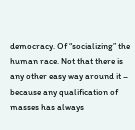democracy. Of “socializing” the human race. Not that there is any other easy way around it – because any qualification of masses has always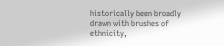historically been broadly drawn with brushes of ethnicity,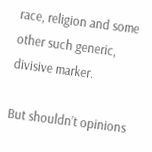race, religion and some other such generic, divisive marker.

But shouldn’t opinions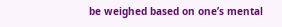be weighed based on one’s mental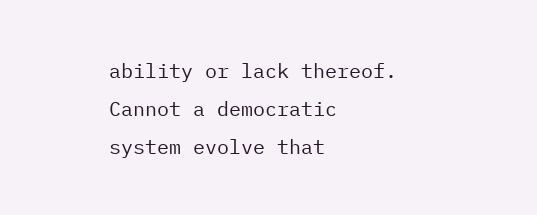ability or lack thereof. Cannot a democratic system evolve that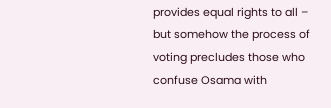provides equal rights to all – but somehow the process of voting precludes those who confuse Osama with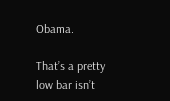Obama.

That’s a pretty low bar isn’t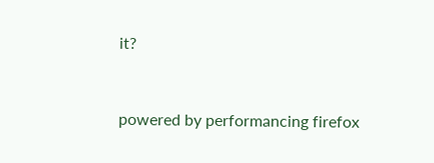it?


powered by performancing firefox